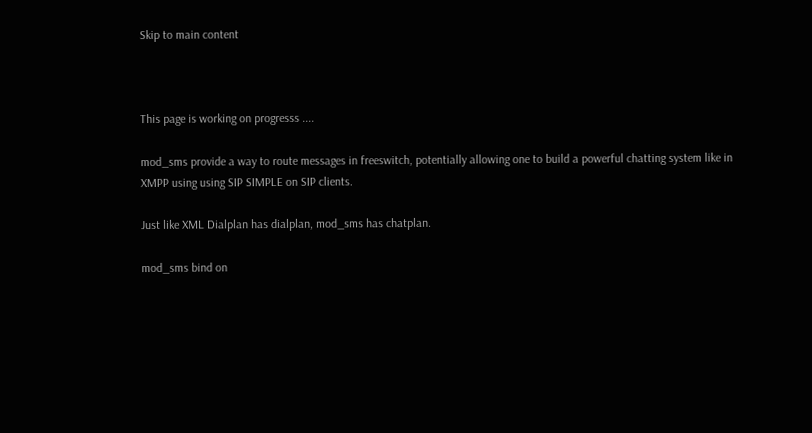Skip to main content



This page is working on progresss ....

mod_sms provide a way to route messages in freeswitch, potentially allowing one to build a powerful chatting system like in XMPP using using SIP SIMPLE on SIP clients.

Just like XML Dialplan has dialplan, mod_sms has chatplan.

mod_sms bind on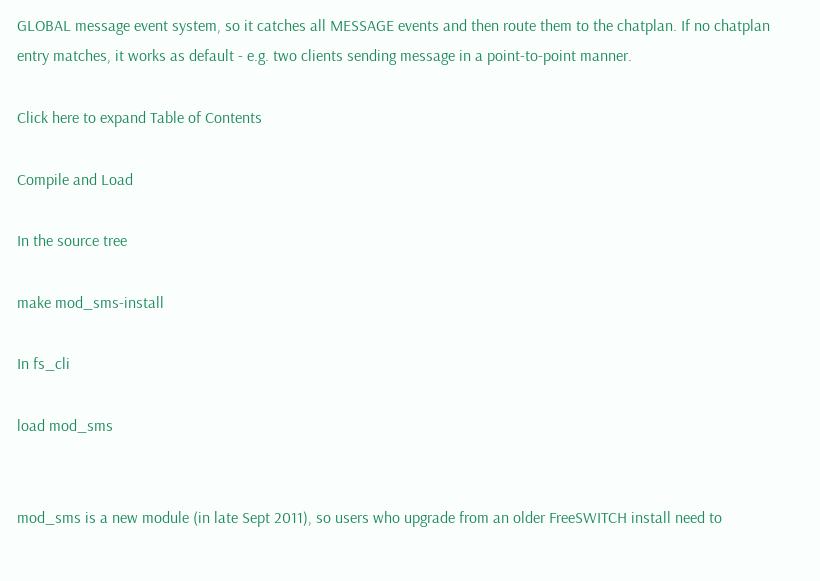GLOBAL message event system, so it catches all MESSAGE events and then route them to the chatplan. If no chatplan entry matches, it works as default - e.g. two clients sending message in a point-to-point manner.

Click here to expand Table of Contents

Compile and Load

In the source tree

make mod_sms-install

In fs_cli

load mod_sms


mod_sms is a new module (in late Sept 2011), so users who upgrade from an older FreeSWITCH install need to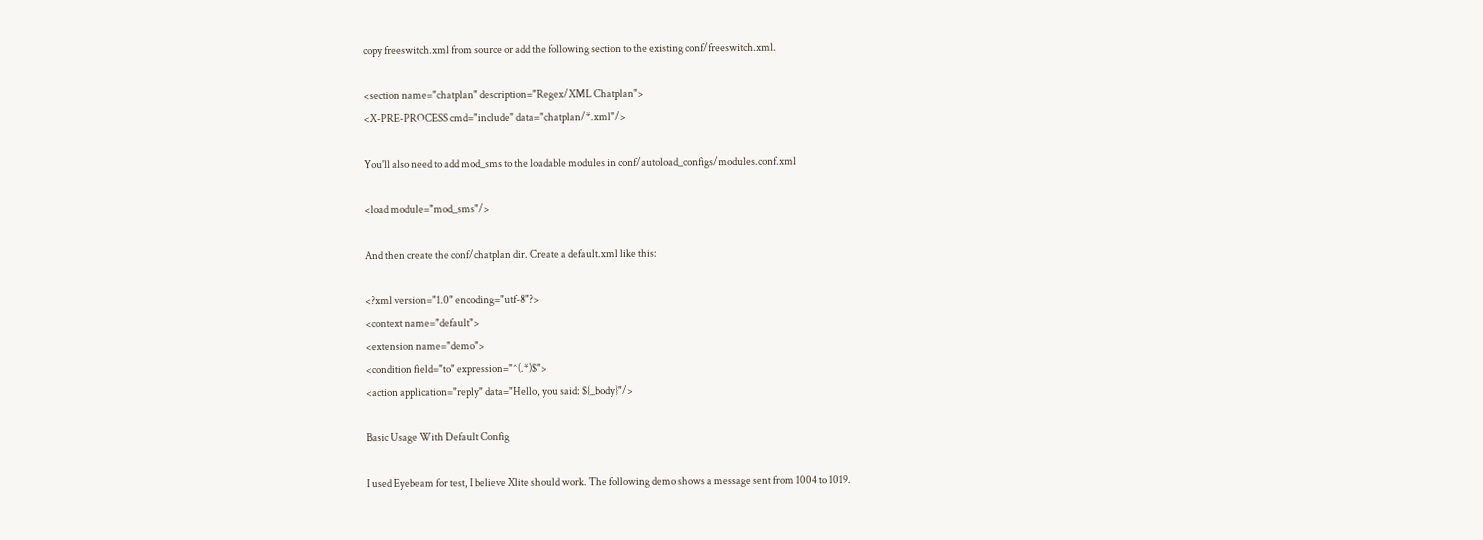copy freeswitch.xml from source or add the following section to the existing conf/freeswitch.xml.

<section name="chatplan" description="Regex/XML Chatplan">
<X-PRE-PROCESS cmd="include" data="chatplan/*.xml"/>

You'll also need to add mod_sms to the loadable modules in conf/autoload_configs/modules.conf.xml

<load module="mod_sms"/>

And then create the conf/chatplan dir. Create a default.xml like this:

<?xml version="1.0" encoding="utf-8"?>
<context name="default">
<extension name="demo">
<condition field="to" expression="^(.*)$">
<action application="reply" data="Hello, you said: ${_body}"/>

Basic Usage With Default Config

I used Eyebeam for test, I believe Xlite should work. The following demo shows a message sent from 1004 to 1019.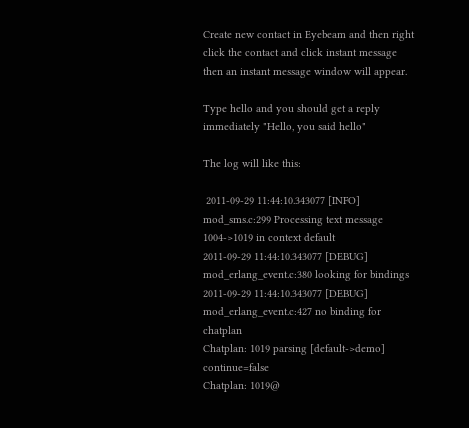Create new contact in Eyebeam and then right click the contact and click instant message then an instant message window will appear.

Type hello and you should get a reply immediately "Hello, you said hello"

The log will like this:

 2011-09-29 11:44:10.343077 [INFO] mod_sms.c:299 Processing text message 1004->1019 in context default
2011-09-29 11:44:10.343077 [DEBUG] mod_erlang_event.c:380 looking for bindings
2011-09-29 11:44:10.343077 [DEBUG] mod_erlang_event.c:427 no binding for chatplan
Chatplan: 1019 parsing [default->demo] continue=false
Chatplan: 1019@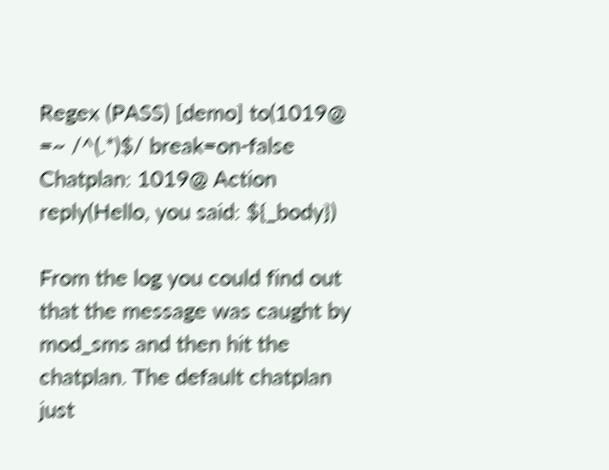Regex (PASS) [demo] to(1019@ =~ /^(.*)$/ break=on-false
Chatplan: 1019@ Action reply(Hello, you said: ${_body})

From the log you could find out that the message was caught by mod_sms and then hit the chatplan. The default chatplan just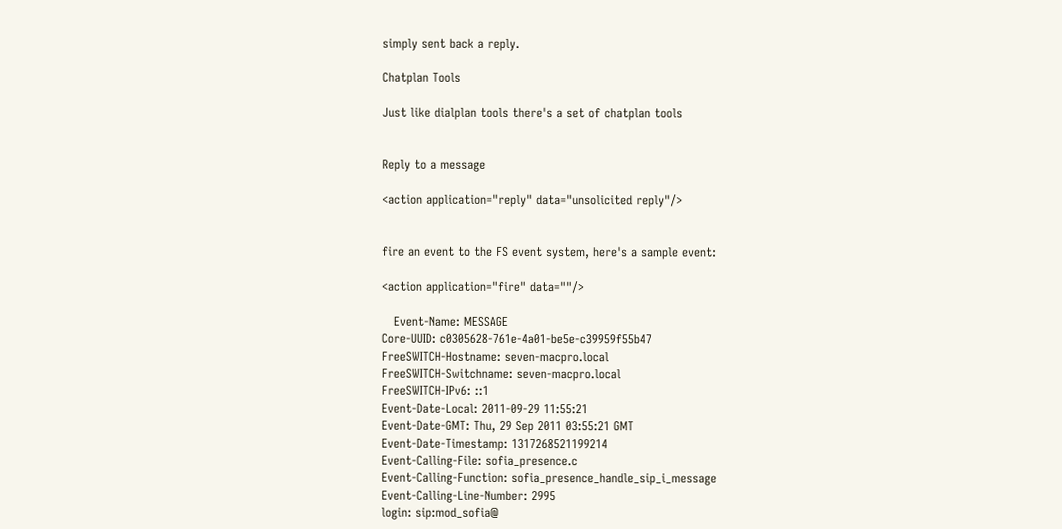simply sent back a reply.

Chatplan Tools

Just like dialplan tools there's a set of chatplan tools


Reply to a message

<action application="reply" data="unsolicited reply"/>


fire an event to the FS event system, here's a sample event:

<action application="fire" data=""/>

   Event-Name: MESSAGE
Core-UUID: c0305628-761e-4a01-be5e-c39959f55b47
FreeSWITCH-Hostname: seven-macpro.local
FreeSWITCH-Switchname: seven-macpro.local
FreeSWITCH-IPv6: ::1
Event-Date-Local: 2011-09-29 11:55:21
Event-Date-GMT: Thu, 29 Sep 2011 03:55:21 GMT
Event-Date-Timestamp: 1317268521199214
Event-Calling-File: sofia_presence.c
Event-Calling-Function: sofia_presence_handle_sip_i_message
Event-Calling-Line-Number: 2995
login: sip:mod_sofia@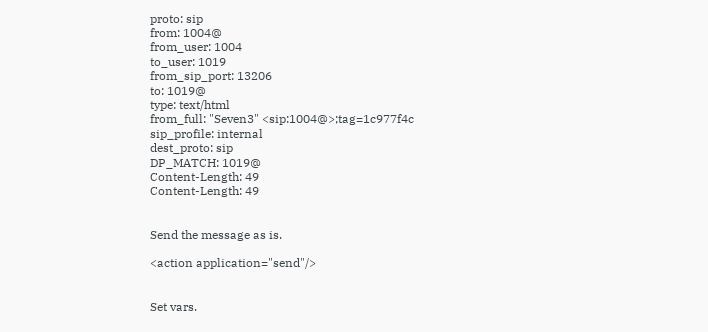proto: sip
from: 1004@
from_user: 1004
to_user: 1019
from_sip_port: 13206
to: 1019@
type: text/html
from_full: "Seven3" <sip:1004@>;tag=1c977f4c
sip_profile: internal
dest_proto: sip
DP_MATCH: 1019@
Content-Length: 49
Content-Length: 49


Send the message as is.

<action application="send"/>


Set vars.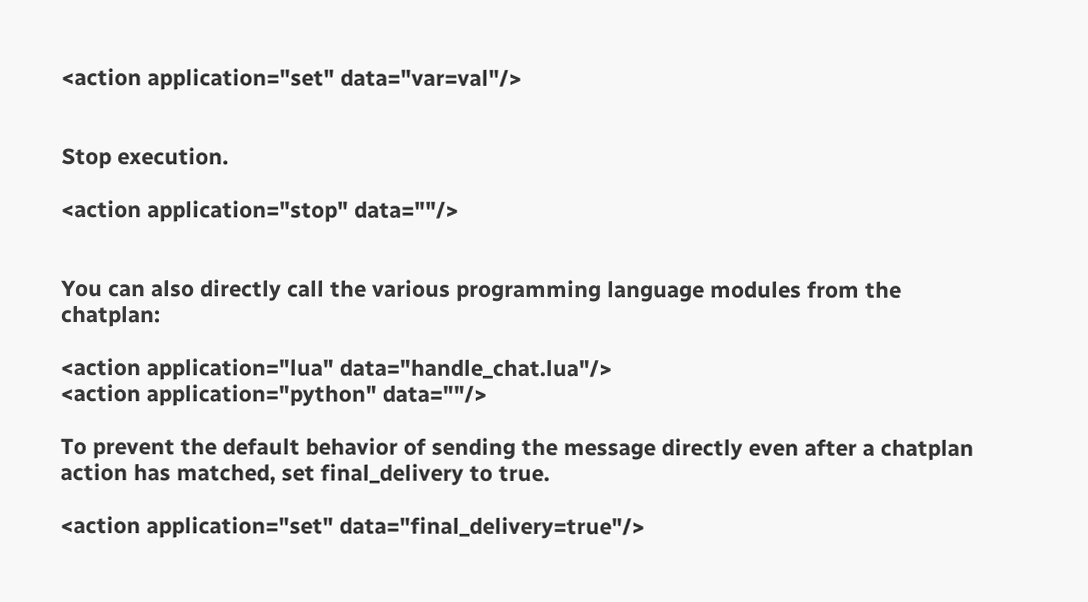<action application="set" data="var=val"/>


Stop execution.

<action application="stop" data=""/>


You can also directly call the various programming language modules from the chatplan:

<action application="lua" data="handle_chat.lua"/>
<action application="python" data=""/>

To prevent the default behavior of sending the message directly even after a chatplan action has matched, set final_delivery to true.

<action application="set" data="final_delivery=true"/>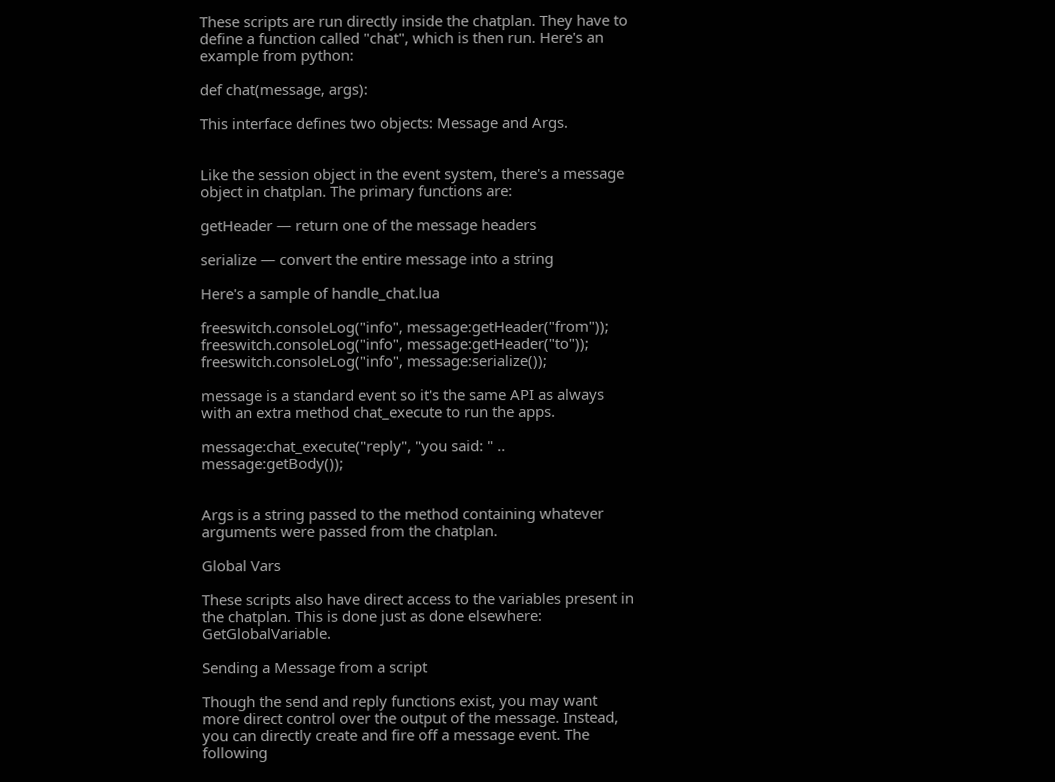These scripts are run directly inside the chatplan. They have to define a function called "chat", which is then run. Here's an example from python:

def chat(message, args):

This interface defines two objects: Message and Args.


Like the session object in the event system, there's a message object in chatplan. The primary functions are:

getHeader — return one of the message headers

serialize — convert the entire message into a string

Here's a sample of handle_chat.lua

freeswitch.consoleLog("info", message:getHeader("from"));
freeswitch.consoleLog("info", message:getHeader("to"));
freeswitch.consoleLog("info", message:serialize());

message is a standard event so it's the same API as always with an extra method chat_execute to run the apps.

message:chat_execute("reply", "you said: " .. message:getBody());


Args is a string passed to the method containing whatever arguments were passed from the chatplan.

Global Vars

These scripts also have direct access to the variables present in the chatplan. This is done just as done elsewhere: GetGlobalVariable.

Sending a Message from a script

Though the send and reply functions exist, you may want more direct control over the output of the message. Instead, you can directly create and fire off a message event. The following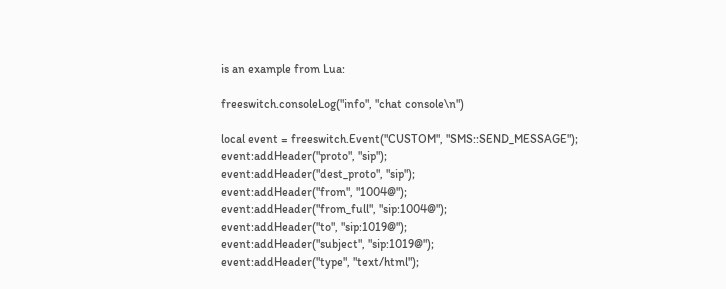is an example from Lua:

freeswitch.consoleLog("info", "chat console\n")

local event = freeswitch.Event("CUSTOM", "SMS::SEND_MESSAGE");
event:addHeader("proto", "sip");
event:addHeader("dest_proto", "sip");
event:addHeader("from", "1004@");
event:addHeader("from_full", "sip:1004@");
event:addHeader("to", "sip:1019@");
event:addHeader("subject", "sip:1019@");
event:addHeader("type", "text/html");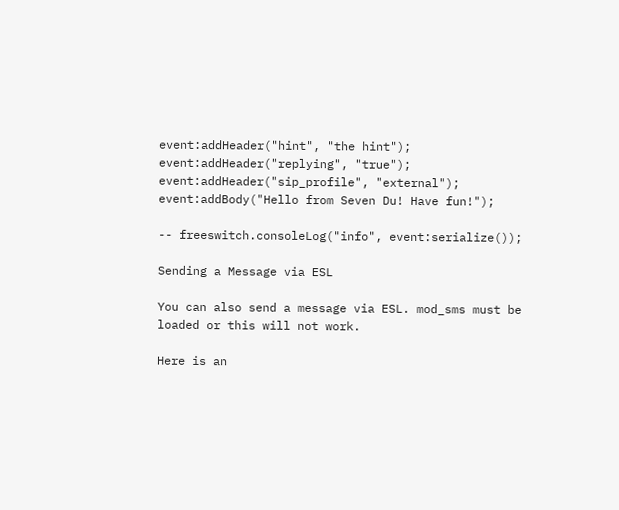event:addHeader("hint", "the hint");
event:addHeader("replying", "true");
event:addHeader("sip_profile", "external");
event:addBody("Hello from Seven Du! Have fun!");

-- freeswitch.consoleLog("info", event:serialize());

Sending a Message via ESL

You can also send a message via ESL. mod_sms must be loaded or this will not work.

Here is an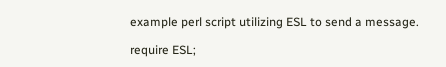example perl script utilizing ESL to send a message.

require ESL;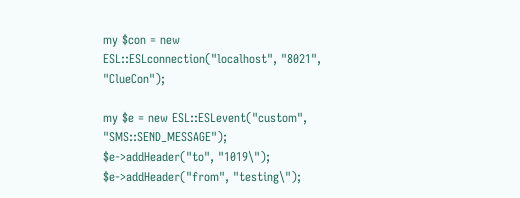my $con = new ESL::ESLconnection("localhost", "8021", "ClueCon");

my $e = new ESL::ESLevent("custom", "SMS::SEND_MESSAGE");
$e->addHeader("to", "1019\");
$e->addHeader("from", "testing\");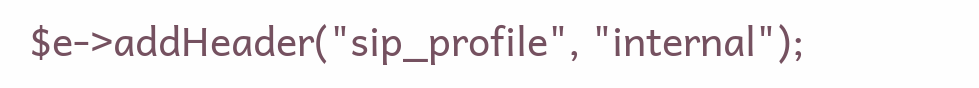$e->addHeader("sip_profile", "internal");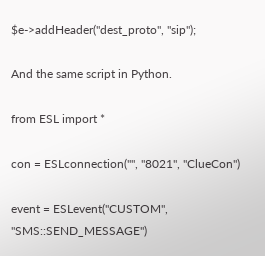$e->addHeader("dest_proto", "sip");

And the same script in Python.

from ESL import *

con = ESLconnection("", "8021", "ClueCon")

event = ESLevent("CUSTOM", "SMS::SEND_MESSAGE")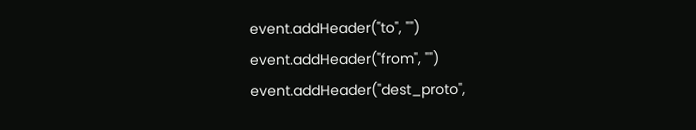event.addHeader("to", "")
event.addHeader("from", "")
event.addHeader("dest_proto",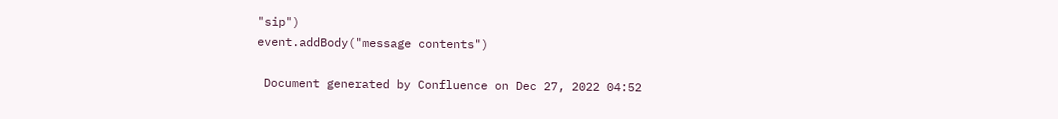"sip")
event.addBody("message contents")

 Document generated by Confluence on Dec 27, 2022 04:52